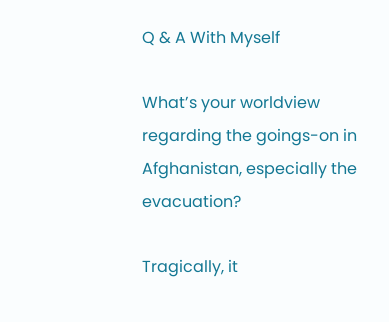Q & A With Myself

What’s your worldview regarding the goings-on in Afghanistan, especially the evacuation?

Tragically, it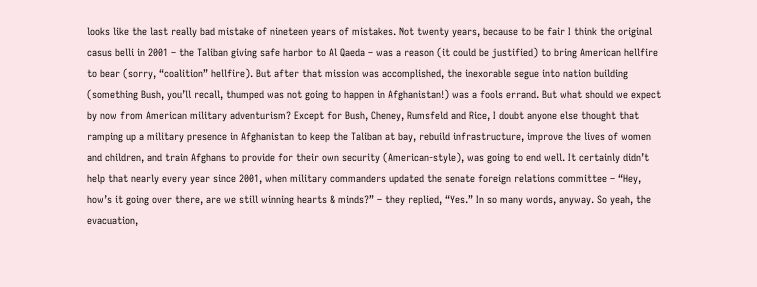looks like the last really bad mistake of nineteen years of mistakes. Not twenty years, because to be fair I think the original casus belli in 2001 – the Taliban giving safe harbor to Al Qaeda – was a reason (it could be justified) to bring American hellfire to bear (sorry, “coalition” hellfire). But after that mission was accomplished, the inexorable segue into nation building (something Bush, you’ll recall, thumped was not going to happen in Afghanistan!) was a fools errand. But what should we expect by now from American military adventurism? Except for Bush, Cheney, Rumsfeld and Rice, I doubt anyone else thought that ramping up a military presence in Afghanistan to keep the Taliban at bay, rebuild infrastructure, improve the lives of women and children, and train Afghans to provide for their own security (American-style), was going to end well. It certainly didn’t help that nearly every year since 2001, when military commanders updated the senate foreign relations committee – “Hey, how’s it going over there, are we still winning hearts & minds?” – they replied, “Yes.” In so many words, anyway. So yeah, the evacuation,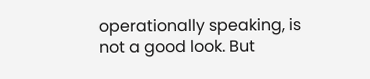operationally speaking, is not a good look. But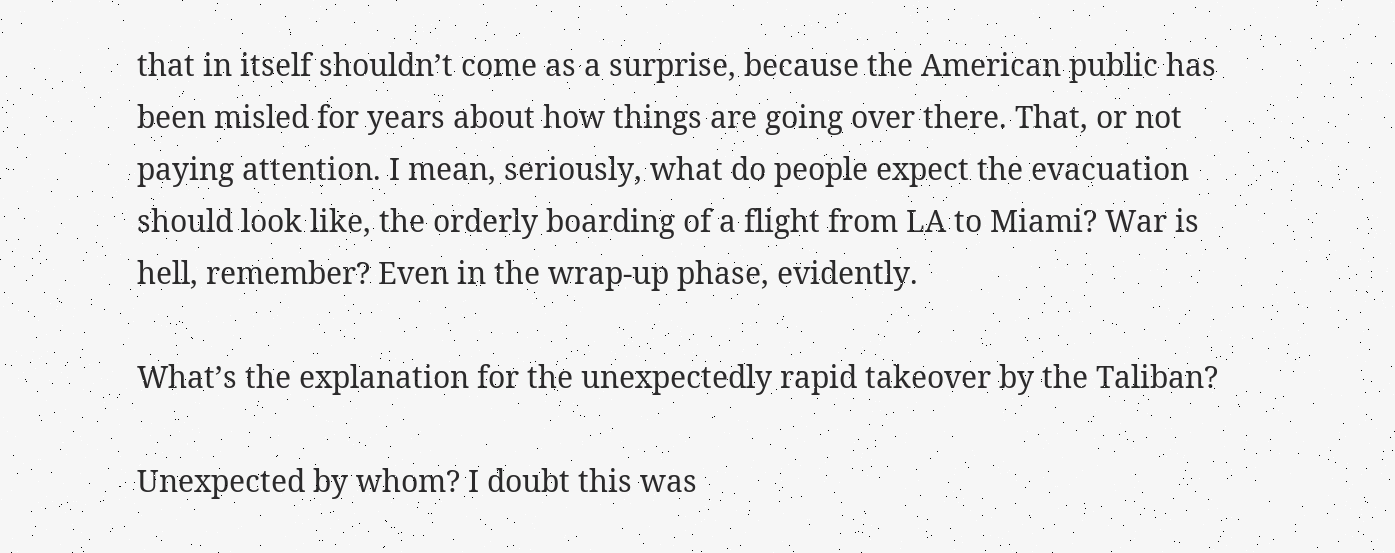that in itself shouldn’t come as a surprise, because the American public has been misled for years about how things are going over there. That, or not paying attention. I mean, seriously, what do people expect the evacuation should look like, the orderly boarding of a flight from LA to Miami? War is hell, remember? Even in the wrap-up phase, evidently.

What’s the explanation for the unexpectedly rapid takeover by the Taliban?

Unexpected by whom? I doubt this was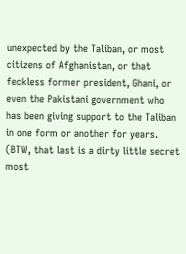unexpected by the Taliban, or most citizens of Afghanistan, or that feckless former president, Ghani, or even the Pakistani government who has been giving support to the Taliban in one form or another for years. (BTW, that last is a dirty little secret most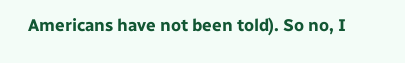Americans have not been told). So no, I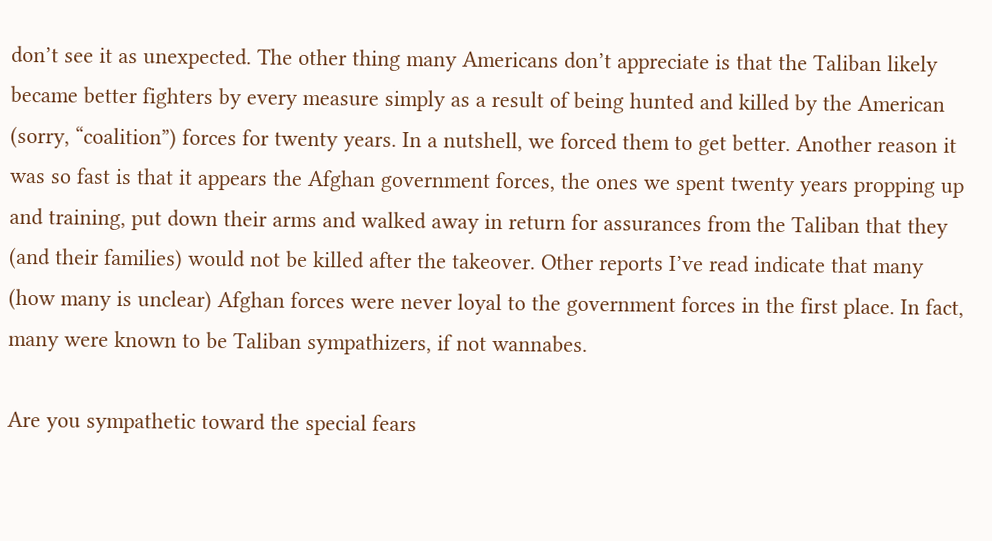don’t see it as unexpected. The other thing many Americans don’t appreciate is that the Taliban likely became better fighters by every measure simply as a result of being hunted and killed by the American (sorry, “coalition”) forces for twenty years. In a nutshell, we forced them to get better. Another reason it was so fast is that it appears the Afghan government forces, the ones we spent twenty years propping up and training, put down their arms and walked away in return for assurances from the Taliban that they (and their families) would not be killed after the takeover. Other reports I’ve read indicate that many (how many is unclear) Afghan forces were never loyal to the government forces in the first place. In fact, many were known to be Taliban sympathizers, if not wannabes.

Are you sympathetic toward the special fears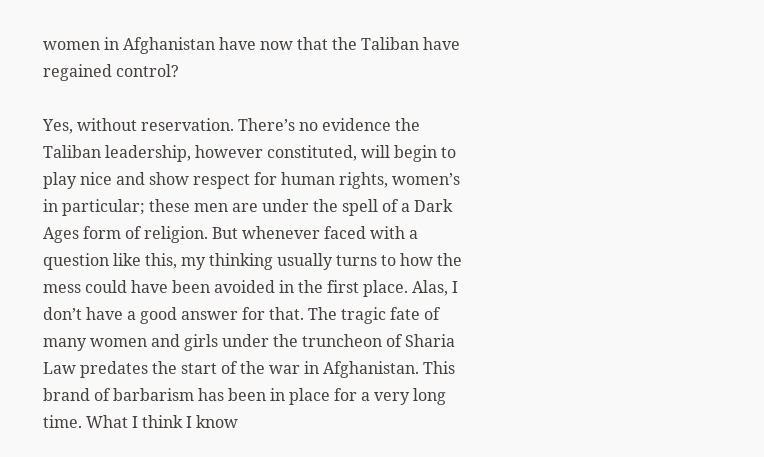women in Afghanistan have now that the Taliban have regained control?

Yes, without reservation. There’s no evidence the Taliban leadership, however constituted, will begin to play nice and show respect for human rights, women’s in particular; these men are under the spell of a Dark Ages form of religion. But whenever faced with a question like this, my thinking usually turns to how the mess could have been avoided in the first place. Alas, I don’t have a good answer for that. The tragic fate of many women and girls under the truncheon of Sharia Law predates the start of the war in Afghanistan. This brand of barbarism has been in place for a very long time. What I think I know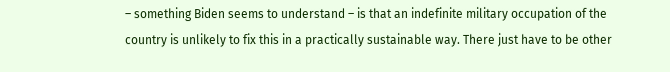– something Biden seems to understand – is that an indefinite military occupation of the country is unlikely to fix this in a practically sustainable way. There just have to be other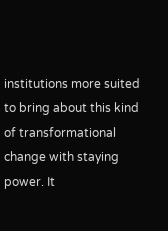institutions more suited to bring about this kind of transformational change with staying power. It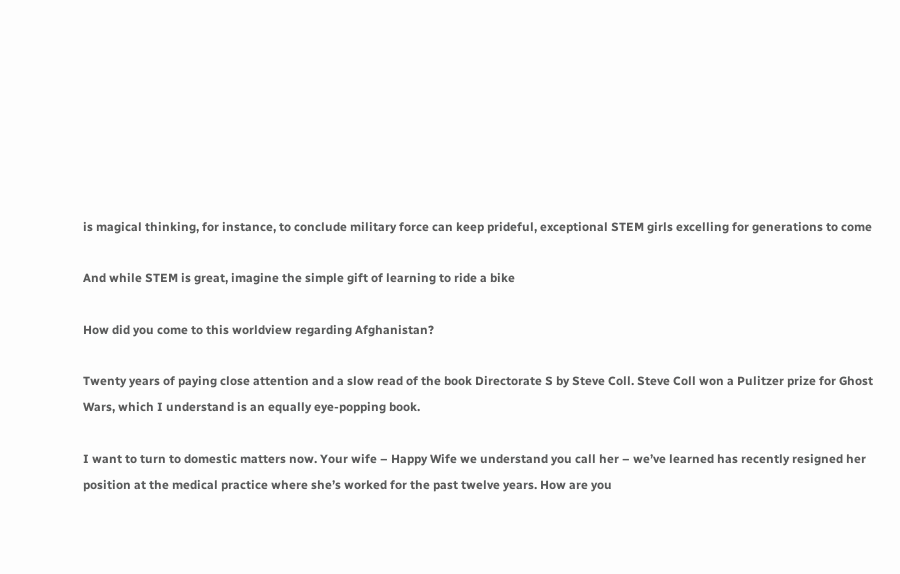is magical thinking, for instance, to conclude military force can keep prideful, exceptional STEM girls excelling for generations to come

And while STEM is great, imagine the simple gift of learning to ride a bike

How did you come to this worldview regarding Afghanistan?

Twenty years of paying close attention and a slow read of the book Directorate S by Steve Coll. Steve Coll won a Pulitzer prize for Ghost Wars, which I understand is an equally eye-popping book.

I want to turn to domestic matters now. Your wife – Happy Wife we understand you call her – we’ve learned has recently resigned her position at the medical practice where she’s worked for the past twelve years. How are you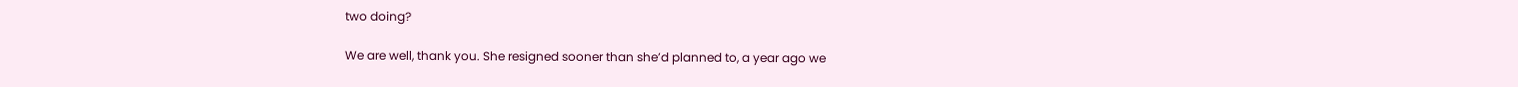two doing?

We are well, thank you. She resigned sooner than she’d planned to, a year ago we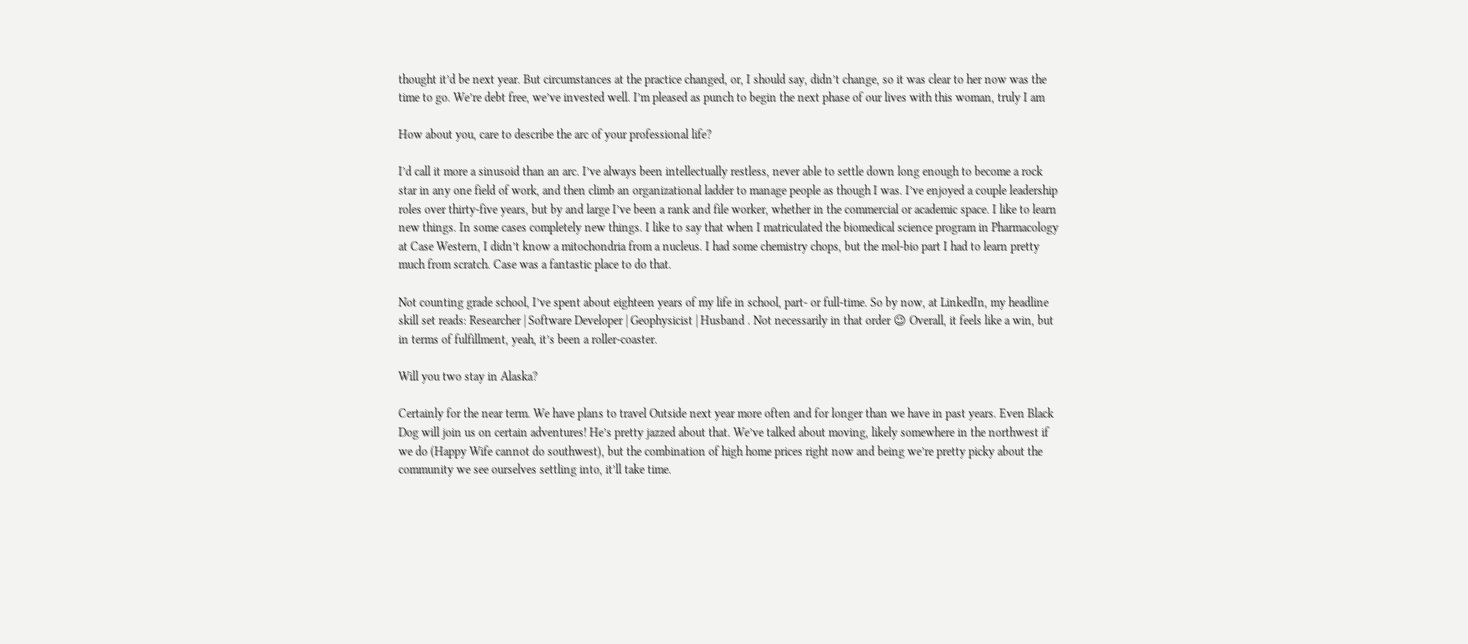thought it’d be next year. But circumstances at the practice changed, or, I should say, didn’t change, so it was clear to her now was the time to go. We’re debt free, we’ve invested well. I’m pleased as punch to begin the next phase of our lives with this woman, truly I am

How about you, care to describe the arc of your professional life?

I’d call it more a sinusoid than an arc. I’ve always been intellectually restless, never able to settle down long enough to become a rock star in any one field of work, and then climb an organizational ladder to manage people as though I was. I’ve enjoyed a couple leadership roles over thirty-five years, but by and large I’ve been a rank and file worker, whether in the commercial or academic space. I like to learn new things. In some cases completely new things. I like to say that when I matriculated the biomedical science program in Pharmacology at Case Western, I didn’t know a mitochondria from a nucleus. I had some chemistry chops, but the mol-bio part I had to learn pretty much from scratch. Case was a fantastic place to do that.

Not counting grade school, I’ve spent about eighteen years of my life in school, part- or full-time. So by now, at LinkedIn, my headline skill set reads: Researcher | Software Developer | Geophysicist | Husband . Not necessarily in that order 😉 Overall, it feels like a win, but in terms of fulfillment, yeah, it’s been a roller-coaster.

Will you two stay in Alaska?

Certainly for the near term. We have plans to travel Outside next year more often and for longer than we have in past years. Even Black Dog will join us on certain adventures! He’s pretty jazzed about that. We’ve talked about moving, likely somewhere in the northwest if we do (Happy Wife cannot do southwest), but the combination of high home prices right now and being we’re pretty picky about the community we see ourselves settling into, it’ll take time.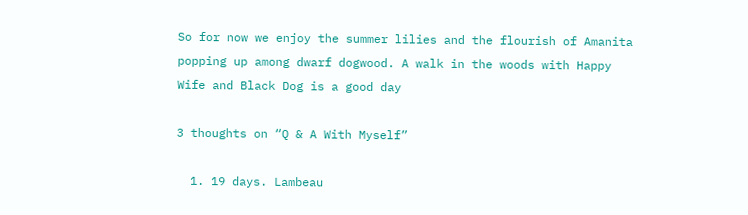So for now we enjoy the summer lilies and the flourish of Amanita popping up among dwarf dogwood. A walk in the woods with Happy Wife and Black Dog is a good day

3 thoughts on “Q & A With Myself”

  1. 19 days. Lambeau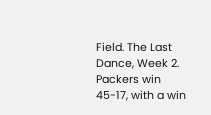Field. The Last Dance, Week 2. Packers win 45-17, with a win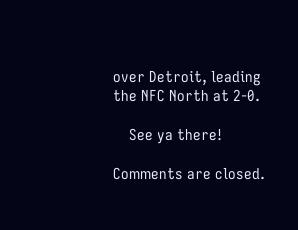over Detroit, leading the NFC North at 2-0.

    See ya there!

Comments are closed.